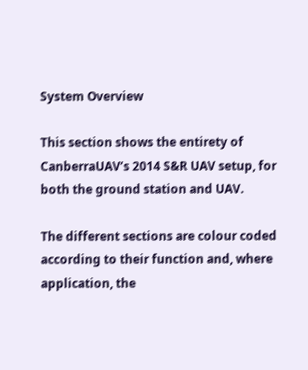System Overview

This section shows the entirety of CanberraUAV’s 2014 S&R UAV setup, for both the ground station and UAV.

The different sections are colour coded according to their function and, where application, the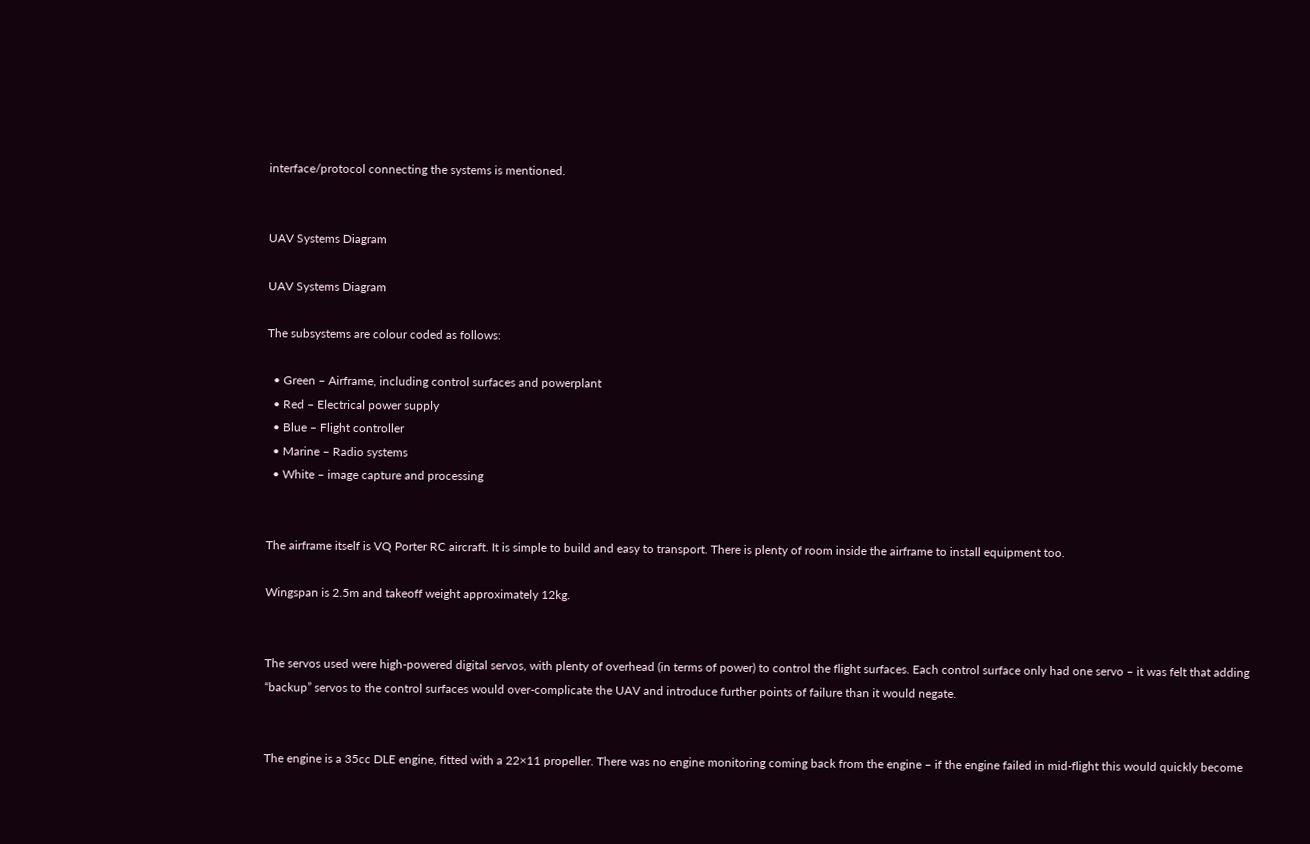interface/protocol connecting the systems is mentioned.


UAV Systems Diagram

UAV Systems Diagram

The subsystems are colour coded as follows:

  • Green – Airframe, including control surfaces and powerplant
  • Red – Electrical power supply
  • Blue – Flight controller
  • Marine – Radio systems
  • White – image capture and processing


The airframe itself is VQ Porter RC aircraft. It is simple to build and easy to transport. There is plenty of room inside the airframe to install equipment too.

Wingspan is 2.5m and takeoff weight approximately 12kg.


The servos used were high-powered digital servos, with plenty of overhead (in terms of power) to control the flight surfaces. Each control surface only had one servo – it was felt that adding “backup” servos to the control surfaces would over-complicate the UAV and introduce further points of failure than it would negate.


The engine is a 35cc DLE engine, fitted with a 22×11 propeller. There was no engine monitoring coming back from the engine – if the engine failed in mid-flight this would quickly become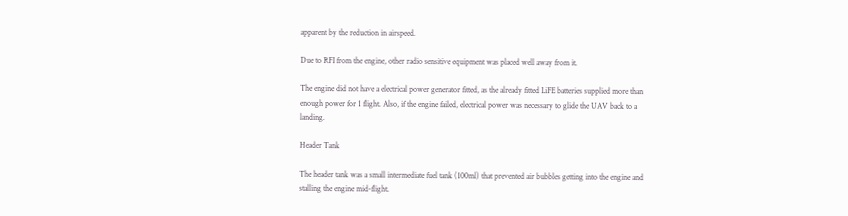apparent by the reduction in airspeed.

Due to RFI from the engine, other radio sensitive equipment was placed well away from it.

The engine did not have a electrical power generator fitted, as the already fitted LiFE batteries supplied more than enough power for 1 flight. Also, if the engine failed, electrical power was necessary to glide the UAV back to a landing.

Header Tank

The header tank was a small intermediate fuel tank (100ml) that prevented air bubbles getting into the engine and stalling the engine mid-flight.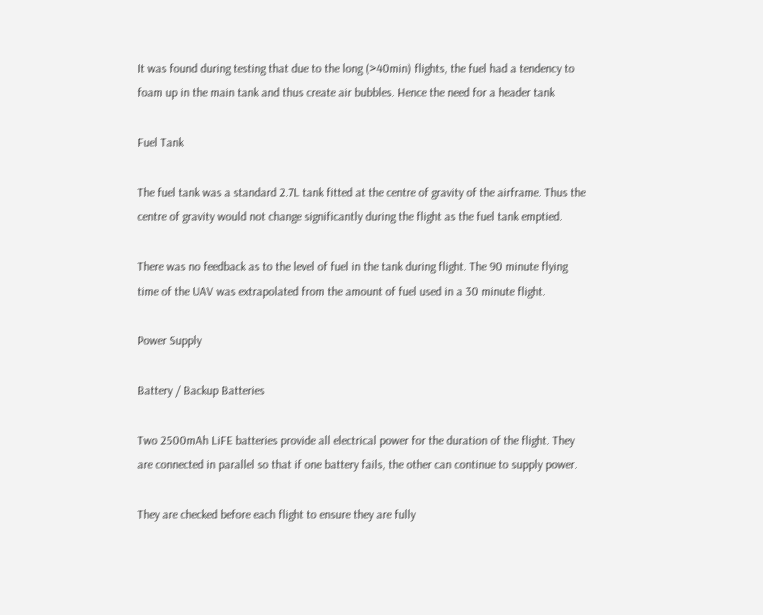It was found during testing that due to the long (>40min) flights, the fuel had a tendency to foam up in the main tank and thus create air bubbles. Hence the need for a header tank

Fuel Tank

The fuel tank was a standard 2.7L tank fitted at the centre of gravity of the airframe. Thus the centre of gravity would not change significantly during the flight as the fuel tank emptied.

There was no feedback as to the level of fuel in the tank during flight. The 90 minute flying time of the UAV was extrapolated from the amount of fuel used in a 30 minute flight.

Power Supply

Battery / Backup Batteries

Two 2500mAh LiFE batteries provide all electrical power for the duration of the flight. They are connected in parallel so that if one battery fails, the other can continue to supply power.

They are checked before each flight to ensure they are fully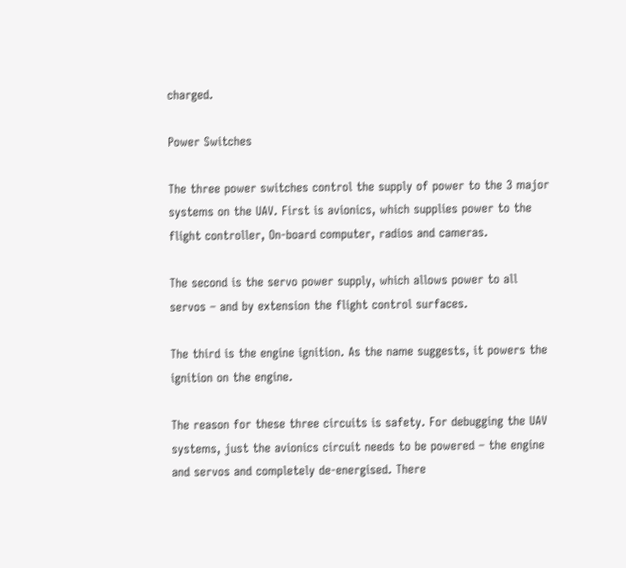charged.

Power Switches

The three power switches control the supply of power to the 3 major systems on the UAV. First is avionics, which supplies power to the flight controller, On-board computer, radios and cameras.

The second is the servo power supply, which allows power to all servos – and by extension the flight control surfaces.

The third is the engine ignition. As the name suggests, it powers the ignition on the engine.

The reason for these three circuits is safety. For debugging the UAV systems, just the avionics circuit needs to be powered – the engine and servos and completely de-energised. There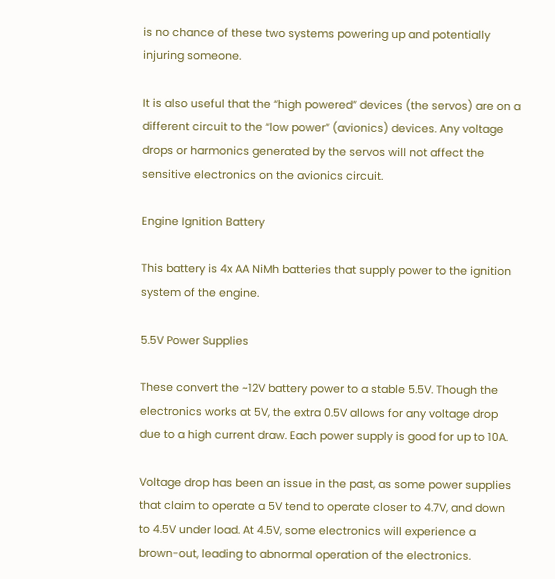is no chance of these two systems powering up and potentially injuring someone.

It is also useful that the “high powered” devices (the servos) are on a different circuit to the “low power” (avionics) devices. Any voltage drops or harmonics generated by the servos will not affect the sensitive electronics on the avionics circuit.

Engine Ignition Battery

This battery is 4x AA NiMh batteries that supply power to the ignition system of the engine.

5.5V Power Supplies

These convert the ~12V battery power to a stable 5.5V. Though the electronics works at 5V, the extra 0.5V allows for any voltage drop due to a high current draw. Each power supply is good for up to 10A.

Voltage drop has been an issue in the past, as some power supplies that claim to operate a 5V tend to operate closer to 4.7V, and down to 4.5V under load. At 4.5V, some electronics will experience a brown-out, leading to abnormal operation of the electronics.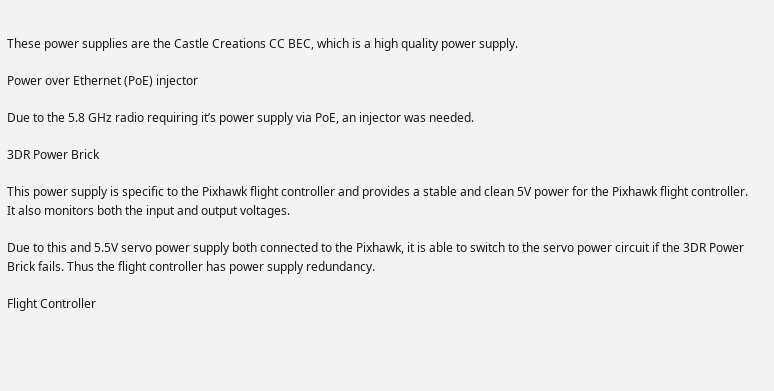These power supplies are the Castle Creations CC BEC, which is a high quality power supply.

Power over Ethernet (PoE) injector

Due to the 5.8 GHz radio requiring it’s power supply via PoE, an injector was needed.

3DR Power Brick

This power supply is specific to the Pixhawk flight controller and provides a stable and clean 5V power for the Pixhawk flight controller. It also monitors both the input and output voltages.

Due to this and 5.5V servo power supply both connected to the Pixhawk, it is able to switch to the servo power circuit if the 3DR Power Brick fails. Thus the flight controller has power supply redundancy.

Flight Controller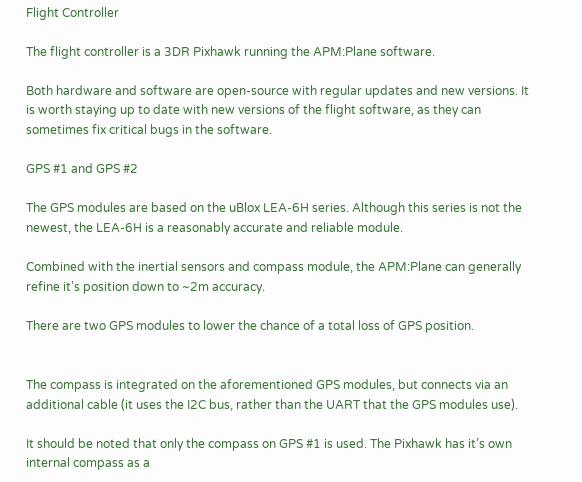Flight Controller

The flight controller is a 3DR Pixhawk running the APM:Plane software.

Both hardware and software are open-source with regular updates and new versions. It is worth staying up to date with new versions of the flight software, as they can sometimes fix critical bugs in the software.

GPS #1 and GPS #2

The GPS modules are based on the uBlox LEA-6H series. Although this series is not the newest, the LEA-6H is a reasonably accurate and reliable module.

Combined with the inertial sensors and compass module, the APM:Plane can generally refine it’s position down to ~2m accuracy.

There are two GPS modules to lower the chance of a total loss of GPS position.


The compass is integrated on the aforementioned GPS modules, but connects via an additional cable (it uses the I2C bus, rather than the UART that the GPS modules use).

It should be noted that only the compass on GPS #1 is used. The Pixhawk has it’s own internal compass as a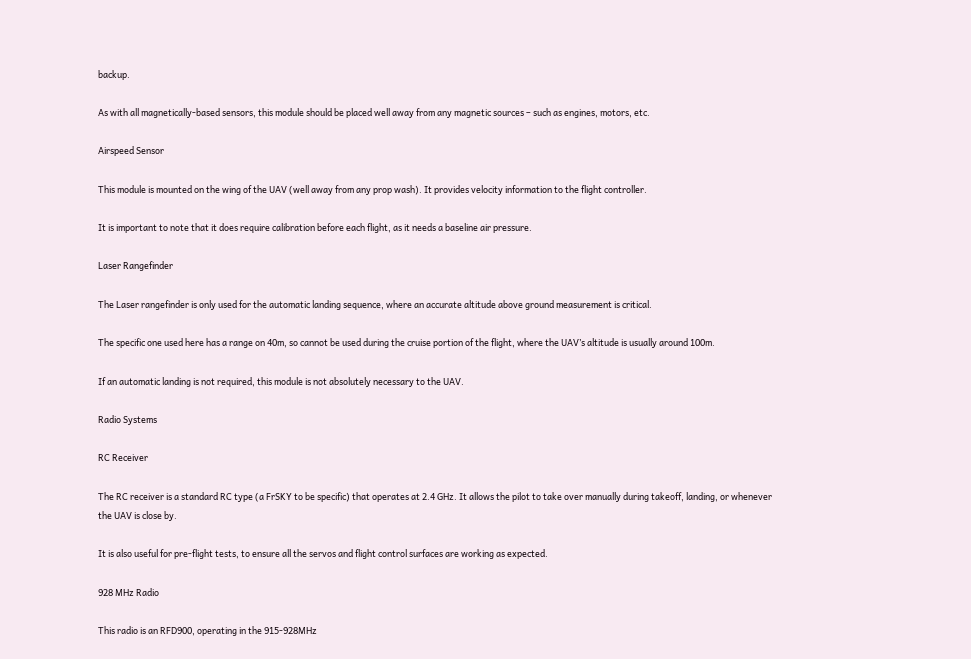backup.

As with all magnetically-based sensors, this module should be placed well away from any magnetic sources – such as engines, motors, etc.

Airspeed Sensor

This module is mounted on the wing of the UAV (well away from any prop wash). It provides velocity information to the flight controller.

It is important to note that it does require calibration before each flight, as it needs a baseline air pressure.

Laser Rangefinder

The Laser rangefinder is only used for the automatic landing sequence, where an accurate altitude above ground measurement is critical.

The specific one used here has a range on 40m, so cannot be used during the cruise portion of the flight, where the UAV’s altitude is usually around 100m.

If an automatic landing is not required, this module is not absolutely necessary to the UAV.

Radio Systems

RC Receiver

The RC receiver is a standard RC type (a FrSKY to be specific) that operates at 2.4 GHz. It allows the pilot to take over manually during takeoff, landing, or whenever the UAV is close by.

It is also useful for pre-flight tests, to ensure all the servos and flight control surfaces are working as expected.

928 MHz Radio

This radio is an RFD900, operating in the 915-928MHz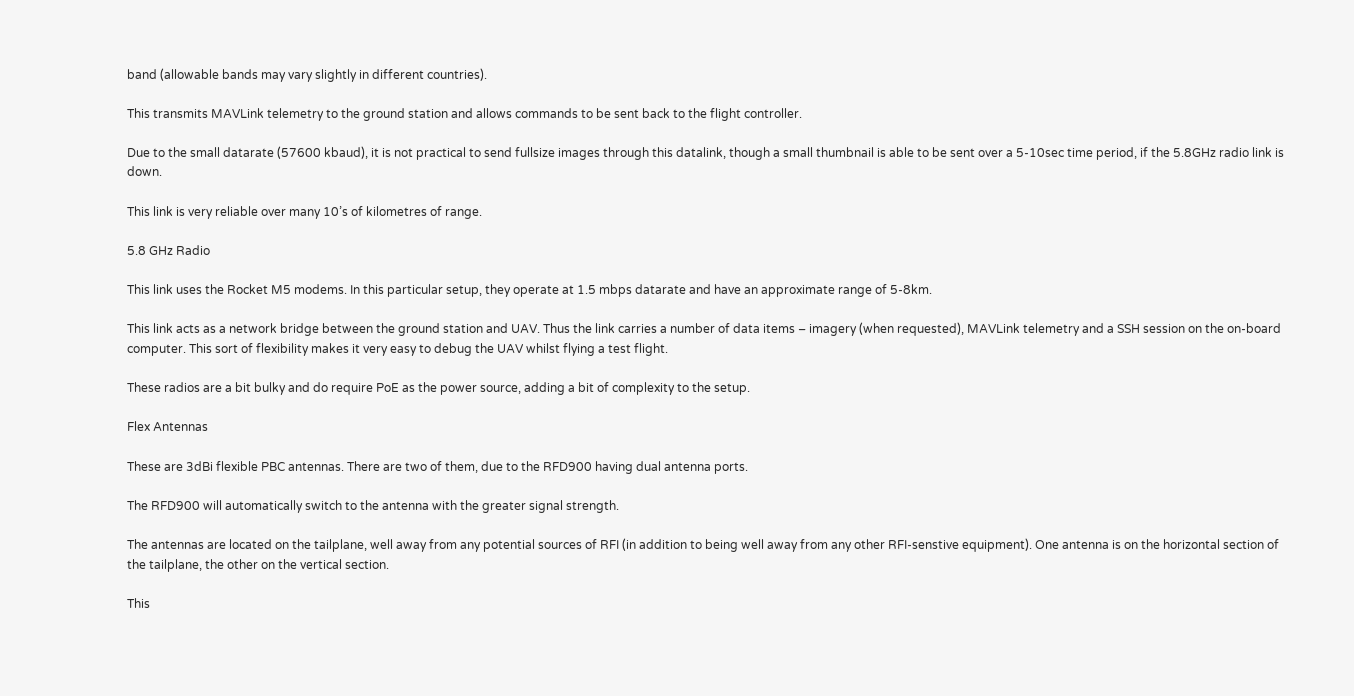band (allowable bands may vary slightly in different countries).

This transmits MAVLink telemetry to the ground station and allows commands to be sent back to the flight controller.

Due to the small datarate (57600 kbaud), it is not practical to send fullsize images through this datalink, though a small thumbnail is able to be sent over a 5-10sec time period, if the 5.8GHz radio link is down.

This link is very reliable over many 10’s of kilometres of range.

5.8 GHz Radio

This link uses the Rocket M5 modems. In this particular setup, they operate at 1.5 mbps datarate and have an approximate range of 5-8km.

This link acts as a network bridge between the ground station and UAV. Thus the link carries a number of data items – imagery (when requested), MAVLink telemetry and a SSH session on the on-board computer. This sort of flexibility makes it very easy to debug the UAV whilst flying a test flight.

These radios are a bit bulky and do require PoE as the power source, adding a bit of complexity to the setup.

Flex Antennas

These are 3dBi flexible PBC antennas. There are two of them, due to the RFD900 having dual antenna ports.

The RFD900 will automatically switch to the antenna with the greater signal strength.

The antennas are located on the tailplane, well away from any potential sources of RFI (in addition to being well away from any other RFI-senstive equipment). One antenna is on the horizontal section of the tailplane, the other on the vertical section.

This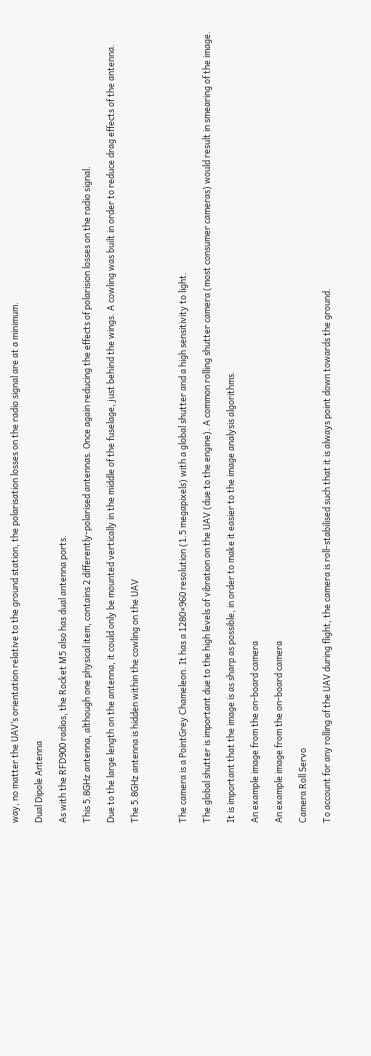way, no matter the UAV’s orientation relative to the ground station, the polarisation losses on the radio signal are at a minimum.

Dual Dipole Antenna

As with the RFD900 radios, the Rocket M5 also has dual antenna ports.

This 5.8GHz antenna, although one physical item, contains 2 differently-polarised antennas. Once again reducing the effects of polarision losses on the radio signal.

Due to the large length on the antenna, it could only be mounted vertically in the middle of the fuselage, just behind the wings. A cowling was built in order to reduce drag effects of the antenna.

The 5.8GHz antenna is hidden within the cowling on the UAV



The camera is a PointGrey Chameleon. It has a 1280×960 resolution (1.5 megapixels) with a global shutter and a high sensitivity to light.

The global shutter is important due to the high levels of vibration on the UAV (due to the engine). A common rolling shutter camera (most consumer cameras) would result in smearing of the image.

It is important that the image is as sharp as possible, in order to make it easier to the image analysis algorithms.

An example image from the on-board camera

An example image from the on-board camera

Camera Roll Servo

To account for any rolling of the UAV during flight, the camera is roll-stabilised such that it is always point down towards the ground.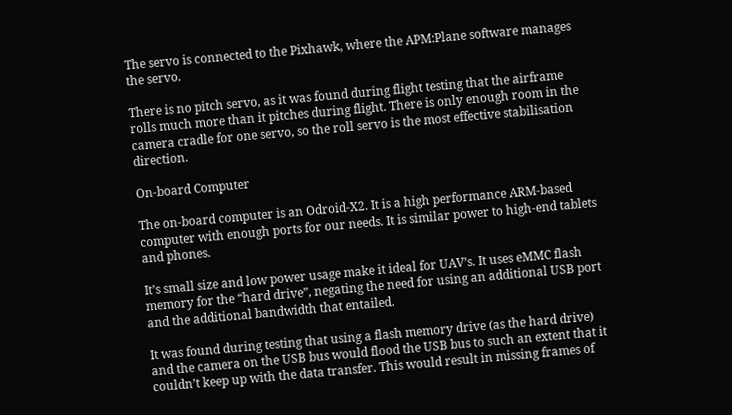The servo is connected to the Pixhawk, where the APM:Plane software manages the servo.

There is no pitch servo, as it was found during flight testing that the airframe rolls much more than it pitches during flight. There is only enough room in the camera cradle for one servo, so the roll servo is the most effective stabilisation direction.

On-board Computer

The on-board computer is an Odroid-X2. It is a high performance ARM-based computer with enough ports for our needs. It is similar power to high-end tablets and phones.

It’s small size and low power usage make it ideal for UAV’s. It uses eMMC flash memory for the “hard drive”, negating the need for using an additional USB port and the additional bandwidth that entailed.

It was found during testing that using a flash memory drive (as the hard drive) and the camera on the USB bus would flood the USB bus to such an extent that it couldn’t keep up with the data transfer. This would result in missing frames of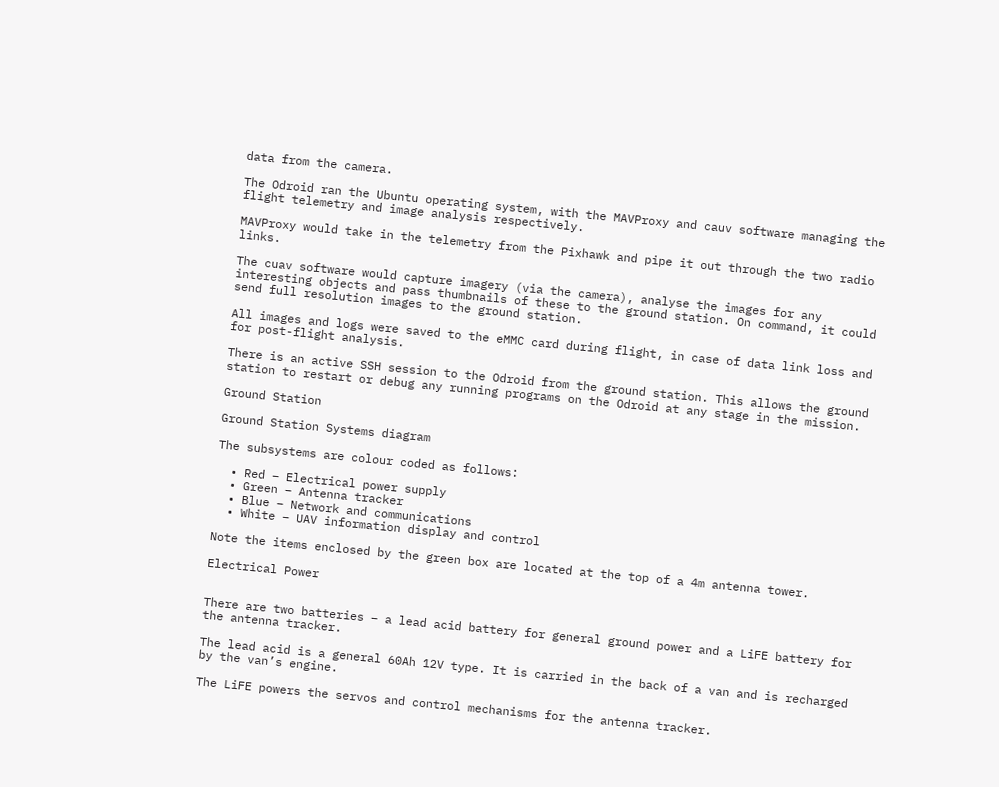data from the camera.

The Odroid ran the Ubuntu operating system, with the MAVProxy and cauv software managing the flight telemetry and image analysis respectively.

MAVProxy would take in the telemetry from the Pixhawk and pipe it out through the two radio links.

The cuav software would capture imagery (via the camera), analyse the images for any interesting objects and pass thumbnails of these to the ground station. On command, it could send full resolution images to the ground station.

All images and logs were saved to the eMMC card during flight, in case of data link loss and for post-flight analysis.

There is an active SSH session to the Odroid from the ground station. This allows the ground station to restart or debug any running programs on the Odroid at any stage in the mission.

Ground Station

Ground Station Systems diagram

The subsystems are colour coded as follows:

  • Red – Electrical power supply
  • Green – Antenna tracker
  • Blue – Network and communications
  • White – UAV information display and control

Note the items enclosed by the green box are located at the top of a 4m antenna tower.

Electrical Power


There are two batteries – a lead acid battery for general ground power and a LiFE battery for the antenna tracker.

The lead acid is a general 60Ah 12V type. It is carried in the back of a van and is recharged by the van’s engine.

The LiFE powers the servos and control mechanisms for the antenna tracker.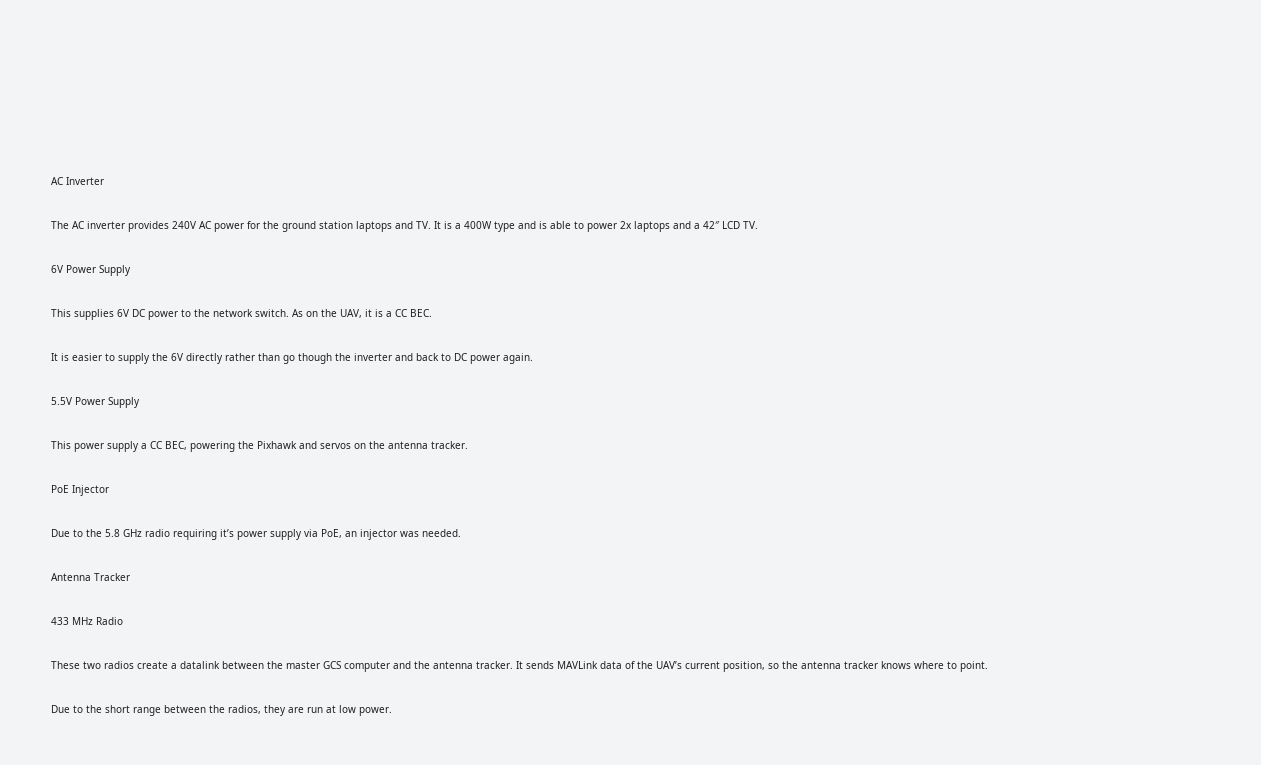AC Inverter

The AC inverter provides 240V AC power for the ground station laptops and TV. It is a 400W type and is able to power 2x laptops and a 42″ LCD TV.

6V Power Supply

This supplies 6V DC power to the network switch. As on the UAV, it is a CC BEC.

It is easier to supply the 6V directly rather than go though the inverter and back to DC power again.

5.5V Power Supply

This power supply a CC BEC, powering the Pixhawk and servos on the antenna tracker.

PoE Injector

Due to the 5.8 GHz radio requiring it’s power supply via PoE, an injector was needed.

Antenna Tracker

433 MHz Radio

These two radios create a datalink between the master GCS computer and the antenna tracker. It sends MAVLink data of the UAV’s current position, so the antenna tracker knows where to point.

Due to the short range between the radios, they are run at low power.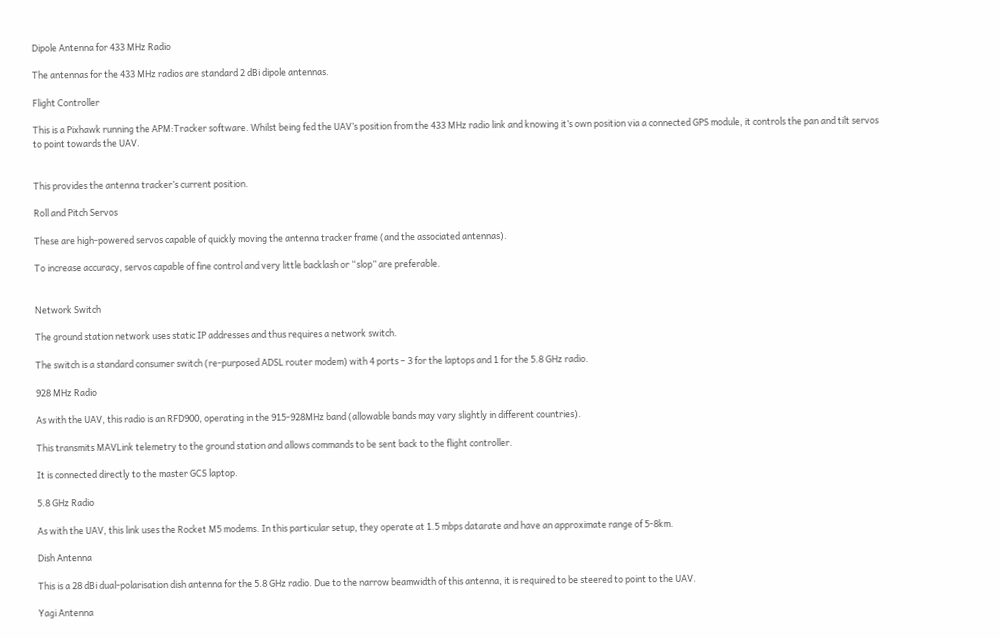Dipole Antenna for 433 MHz Radio

The antennas for the 433 MHz radios are standard 2 dBi dipole antennas.

Flight Controller

This is a Pixhawk running the APM:Tracker software. Whilst being fed the UAV’s position from the 433 MHz radio link and knowing it’s own position via a connected GPS module, it controls the pan and tilt servos to point towards the UAV.


This provides the antenna tracker’s current position.

Roll and Pitch Servos

These are high-powered servos capable of quickly moving the antenna tracker frame (and the associated antennas).

To increase accuracy, servos capable of fine control and very little backlash or “slop” are preferable.


Network Switch

The ground station network uses static IP addresses and thus requires a network switch.

The switch is a standard consumer switch (re-purposed ADSL router modem) with 4 ports – 3 for the laptops and 1 for the 5.8 GHz radio.

928 MHz Radio

As with the UAV, this radio is an RFD900, operating in the 915-928MHz band (allowable bands may vary slightly in different countries).

This transmits MAVLink telemetry to the ground station and allows commands to be sent back to the flight controller.

It is connected directly to the master GCS laptop.

5.8 GHz Radio

As with the UAV, this link uses the Rocket M5 modems. In this particular setup, they operate at 1.5 mbps datarate and have an approximate range of 5-8km.

Dish Antenna

This is a 28 dBi dual-polarisation dish antenna for the 5.8 GHz radio. Due to the narrow beamwidth of this antenna, it is required to be steered to point to the UAV.

Yagi Antenna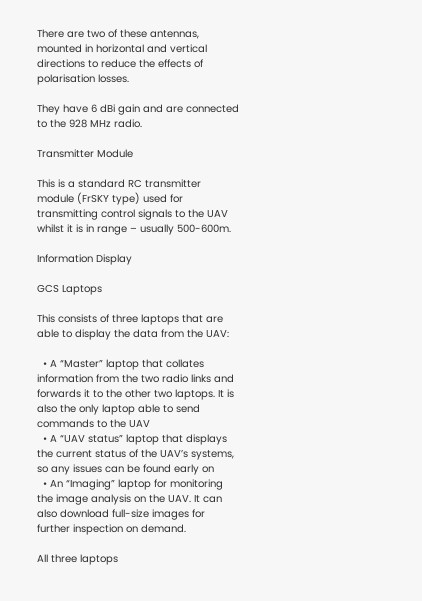There are two of these antennas, mounted in horizontal and vertical directions to reduce the effects of polarisation losses.

They have 6 dBi gain and are connected to the 928 MHz radio.

Transmitter Module

This is a standard RC transmitter module (FrSKY type) used for transmitting control signals to the UAV whilst it is in range – usually 500-600m.

Information Display

GCS Laptops

This consists of three laptops that are able to display the data from the UAV:

  • A “Master” laptop that collates information from the two radio links and forwards it to the other two laptops. It is also the only laptop able to send commands to the UAV
  • A “UAV status” laptop that displays the current status of the UAV’s systems, so any issues can be found early on
  • An “Imaging” laptop for monitoring the image analysis on the UAV. It can also download full-size images for further inspection on demand.

All three laptops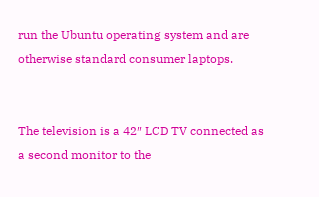run the Ubuntu operating system and are otherwise standard consumer laptops.


The television is a 42″ LCD TV connected as a second monitor to the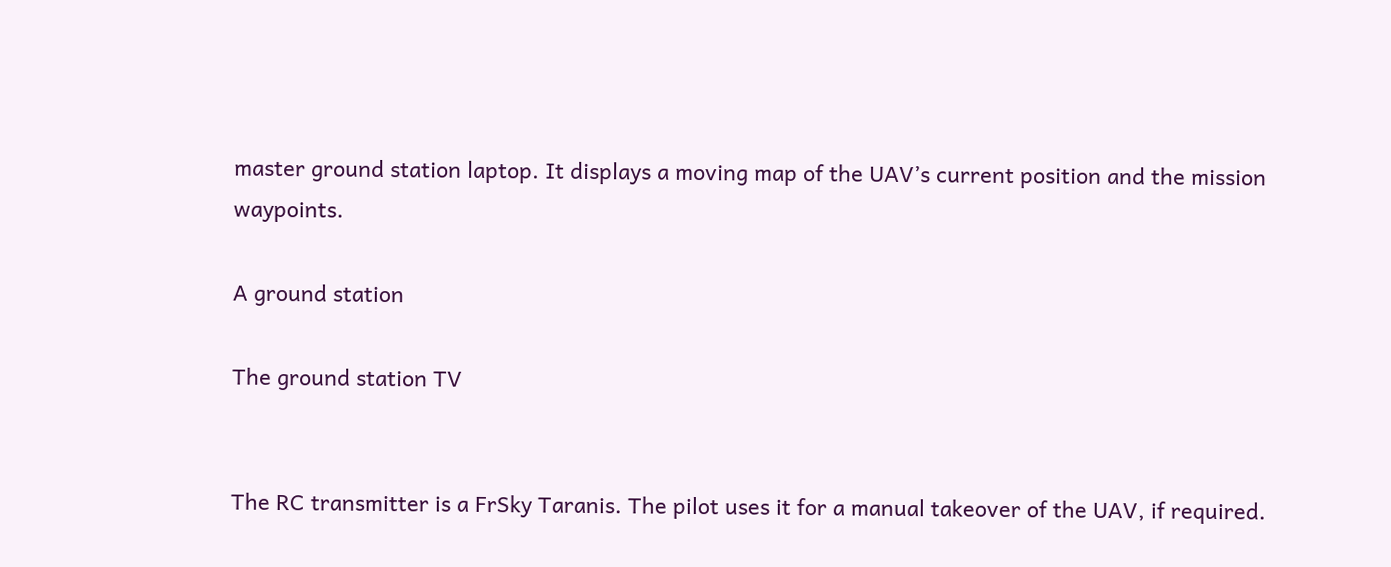master ground station laptop. It displays a moving map of the UAV’s current position and the mission waypoints.

A ground station

The ground station TV


The RC transmitter is a FrSky Taranis. The pilot uses it for a manual takeover of the UAV, if required.